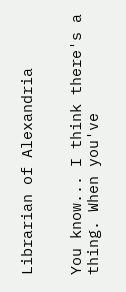Librarian of Alexandria


You know... I think there's a thing. When you've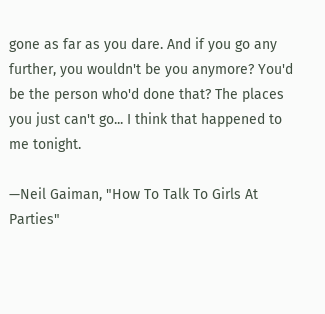gone as far as you dare. And if you go any further, you wouldn't be you anymore? You'd be the person who'd done that? The places you just can't go... I think that happened to me tonight.

—Neil Gaiman, "How To Talk To Girls At Parties"